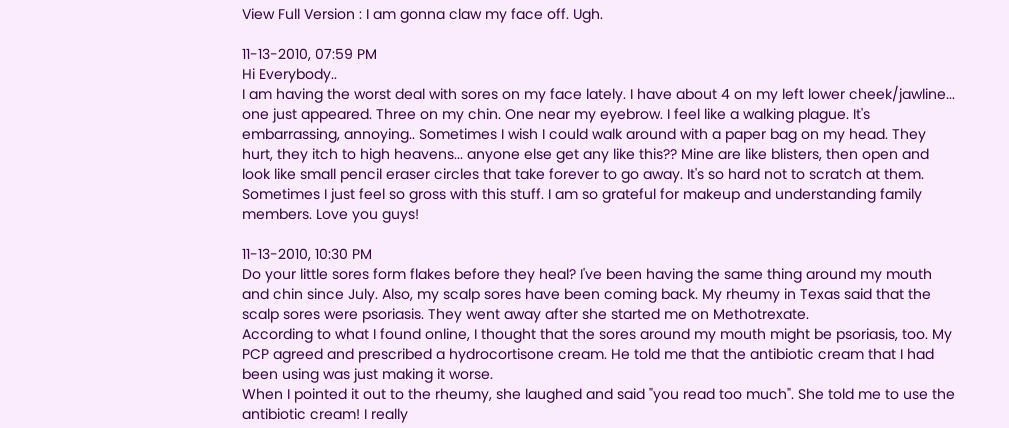View Full Version : I am gonna claw my face off. Ugh.

11-13-2010, 07:59 PM
Hi Everybody..
I am having the worst deal with sores on my face lately. I have about 4 on my left lower cheek/jawline... one just appeared. Three on my chin. One near my eyebrow. I feel like a walking plague. It's embarrassing, annoying.. Sometimes I wish I could walk around with a paper bag on my head. They hurt, they itch to high heavens... anyone else get any like this?? Mine are like blisters, then open and look like small pencil eraser circles that take forever to go away. It's so hard not to scratch at them.
Sometimes I just feel so gross with this stuff. I am so grateful for makeup and understanding family members. Love you guys!

11-13-2010, 10:30 PM
Do your little sores form flakes before they heal? I've been having the same thing around my mouth and chin since July. Also, my scalp sores have been coming back. My rheumy in Texas said that the scalp sores were psoriasis. They went away after she started me on Methotrexate.
According to what I found online, I thought that the sores around my mouth might be psoriasis, too. My PCP agreed and prescribed a hydrocortisone cream. He told me that the antibiotic cream that I had been using was just making it worse.
When I pointed it out to the rheumy, she laughed and said "you read too much". She told me to use the antibiotic cream! I really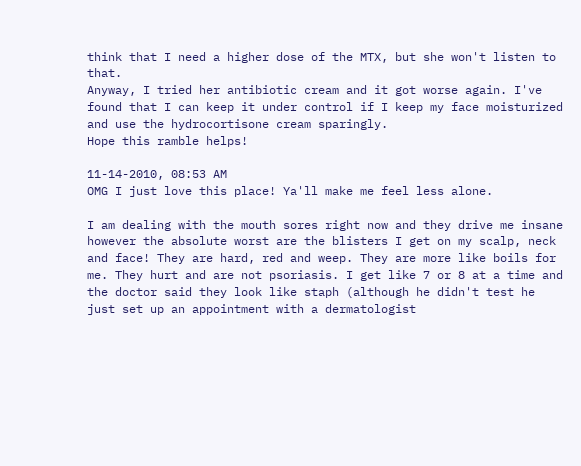think that I need a higher dose of the MTX, but she won't listen to that.
Anyway, I tried her antibiotic cream and it got worse again. I've found that I can keep it under control if I keep my face moisturized and use the hydrocortisone cream sparingly.
Hope this ramble helps!

11-14-2010, 08:53 AM
OMG I just love this place! Ya'll make me feel less alone.

I am dealing with the mouth sores right now and they drive me insane however the absolute worst are the blisters I get on my scalp, neck and face! They are hard, red and weep. They are more like boils for me. They hurt and are not psoriasis. I get like 7 or 8 at a time and the doctor said they look like staph (although he didn't test he just set up an appointment with a dermatologist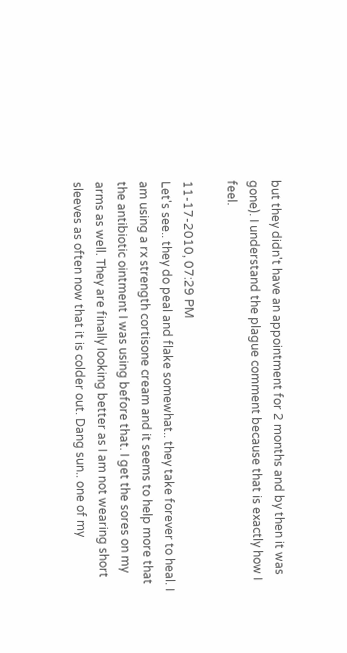but they didn't have an appointment for 2 months and by then it was gone). I understand the plague comment because that is exactly how I feel.

11-17-2010, 07:29 PM
Let's see.. they do peal and flake somewhat.. they take forever to heal. I am using a rx strength cortisone cream and it seems to help more that the antibiotic ointment I was using before that. I get the sores on my arms as well. They are finally looking better as I am not wearing short sleeves as often now that it is colder out. Dang sun.. one of my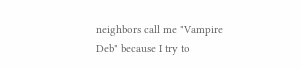neighbors call me "Vampire Deb" because I try to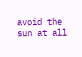avoid the sun at all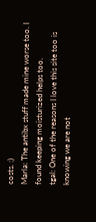costs. :)
Marla: The antibx stuff made mine worse too. I found keeping moisturized helps too.
tgal: One of the reasons I love this site too is knowing we are not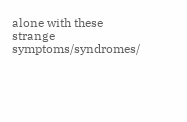alone with these strange symptoms/syndromes/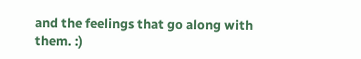and the feelings that go along with them. :)